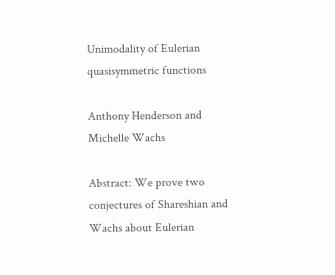Unimodality of Eulerian quasisymmetric functions

Anthony Henderson and Michelle Wachs

Abstract: We prove two conjectures of Shareshian and Wachs about Eulerian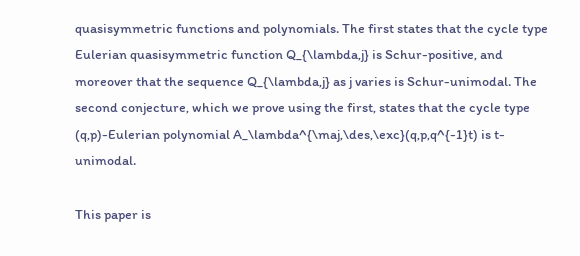quasisymmetric functions and polynomials. The first states that the cycle type Eulerian quasisymmetric function Q_{\lambda,j} is Schur-positive, and moreover that the sequence Q_{\lambda,j} as j varies is Schur-unimodal. The second conjecture, which we prove using the first, states that the cycle type (q,p)-Eulerian polynomial A_\lambda^{\maj,\des,\exc}(q,p,q^{-1}t) is t-unimodal.

This paper is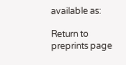available as:

Return to preprints page